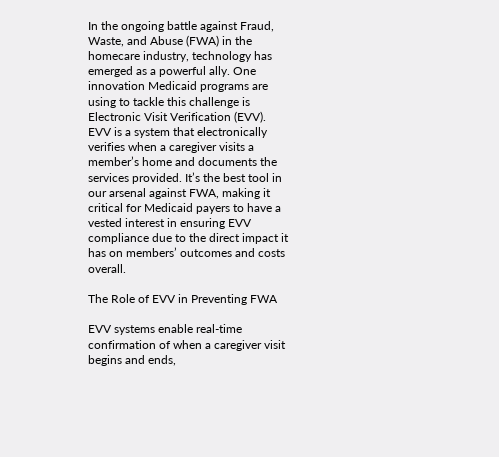In the ongoing battle against Fraud, Waste, and Abuse (FWA) in the homecare industry, technology has emerged as a powerful ally. One innovation Medicaid programs are using to tackle this challenge is Electronic Visit Verification (EVV). EVV is a system that electronically verifies when a caregiver visits a member’s home and documents the services provided. It’s the best tool in our arsenal against FWA, making it critical for Medicaid payers to have a vested interest in ensuring EVV compliance due to the direct impact it has on members’ outcomes and costs overall.

The Role of EVV in Preventing FWA

EVV systems enable real-time confirmation of when a caregiver visit begins and ends,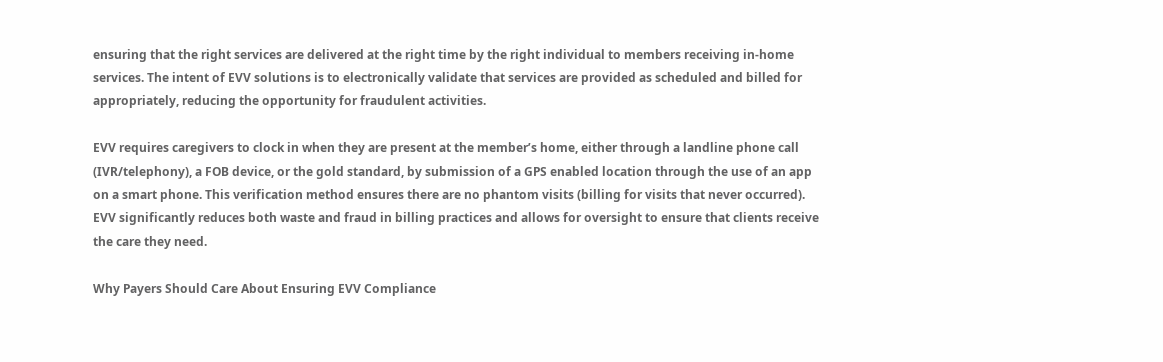ensuring that the right services are delivered at the right time by the right individual to members receiving in-home services. The intent of EVV solutions is to electronically validate that services are provided as scheduled and billed for appropriately, reducing the opportunity for fraudulent activities.

EVV requires caregivers to clock in when they are present at the member’s home, either through a landline phone call (IVR/telephony), a FOB device, or the gold standard, by submission of a GPS enabled location through the use of an app on a smart phone. This verification method ensures there are no phantom visits (billing for visits that never occurred). EVV significantly reduces both waste and fraud in billing practices and allows for oversight to ensure that clients receive the care they need.

Why Payers Should Care About Ensuring EVV Compliance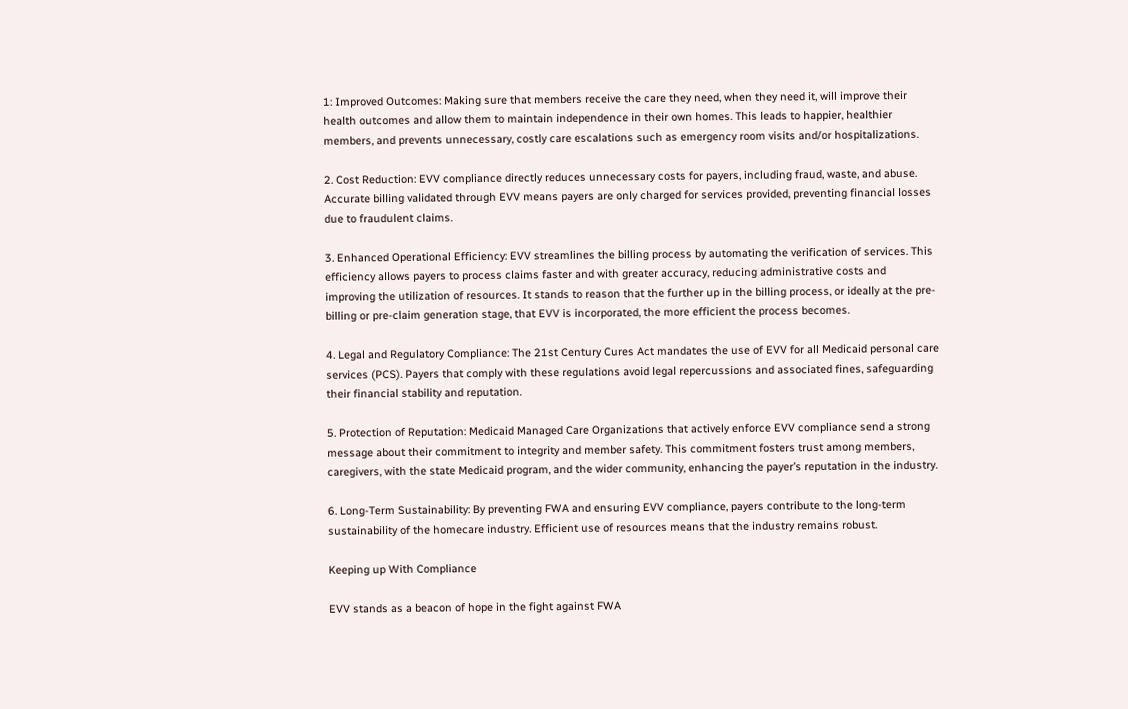1: Improved Outcomes: Making sure that members receive the care they need, when they need it, will improve their health outcomes and allow them to maintain independence in their own homes. This leads to happier, healthier members, and prevents unnecessary, costly care escalations such as emergency room visits and/or hospitalizations.

2. Cost Reduction: EVV compliance directly reduces unnecessary costs for payers, including fraud, waste, and abuse. Accurate billing validated through EVV means payers are only charged for services provided, preventing financial losses due to fraudulent claims.

3. Enhanced Operational Efficiency: EVV streamlines the billing process by automating the verification of services. This efficiency allows payers to process claims faster and with greater accuracy, reducing administrative costs and improving the utilization of resources. It stands to reason that the further up in the billing process, or ideally at the pre-billing or pre-claim generation stage, that EVV is incorporated, the more efficient the process becomes.

4. Legal and Regulatory Compliance: The 21st Century Cures Act mandates the use of EVV for all Medicaid personal care services (PCS). Payers that comply with these regulations avoid legal repercussions and associated fines, safeguarding their financial stability and reputation.

5. Protection of Reputation: Medicaid Managed Care Organizations that actively enforce EVV compliance send a strong message about their commitment to integrity and member safety. This commitment fosters trust among members, caregivers, with the state Medicaid program, and the wider community, enhancing the payer’s reputation in the industry.

6. Long-Term Sustainability: By preventing FWA and ensuring EVV compliance, payers contribute to the long-term sustainability of the homecare industry. Efficient use of resources means that the industry remains robust.

Keeping up With Compliance

EVV stands as a beacon of hope in the fight against FWA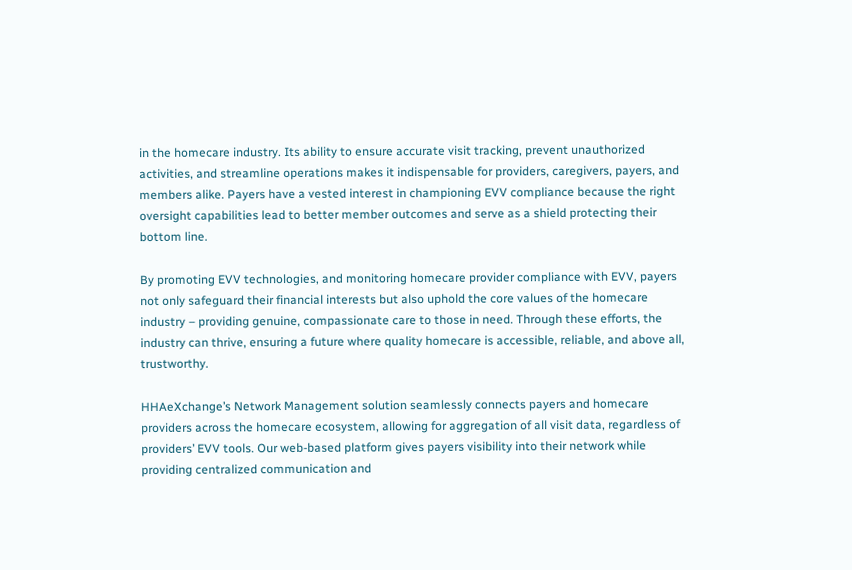in the homecare industry. Its ability to ensure accurate visit tracking, prevent unauthorized activities, and streamline operations makes it indispensable for providers, caregivers, payers, and members alike. Payers have a vested interest in championing EVV compliance because the right oversight capabilities lead to better member outcomes and serve as a shield protecting their bottom line.

By promoting EVV technologies, and monitoring homecare provider compliance with EVV, payers not only safeguard their financial interests but also uphold the core values of the homecare industry – providing genuine, compassionate care to those in need. Through these efforts, the industry can thrive, ensuring a future where quality homecare is accessible, reliable, and above all, trustworthy.

HHAeXchange’s Network Management solution seamlessly connects payers and homecare providers across the homecare ecosystem, allowing for aggregation of all visit data, regardless of providers’ EVV tools. Our web-based platform gives payers visibility into their network while providing centralized communication and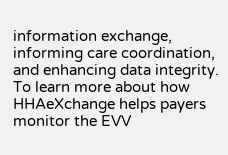information exchange, informing care coordination, and enhancing data integrity. To learn more about how HHAeXchange helps payers monitor the EVV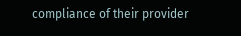compliance of their provider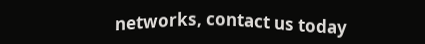networks, contact us today